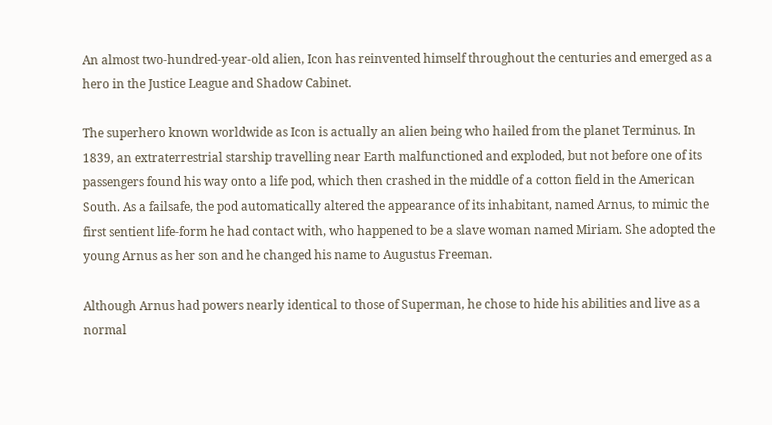An almost two-hundred-year-old alien, Icon has reinvented himself throughout the centuries and emerged as a hero in the Justice League and Shadow Cabinet.

The superhero known worldwide as Icon is actually an alien being who hailed from the planet Terminus. In 1839, an extraterrestrial starship travelling near Earth malfunctioned and exploded, but not before one of its passengers found his way onto a life pod, which then crashed in the middle of a cotton field in the American South. As a failsafe, the pod automatically altered the appearance of its inhabitant, named Arnus, to mimic the first sentient life-form he had contact with, who happened to be a slave woman named Miriam. She adopted the young Arnus as her son and he changed his name to Augustus Freeman.

Although Arnus had powers nearly identical to those of Superman, he chose to hide his abilities and live as a normal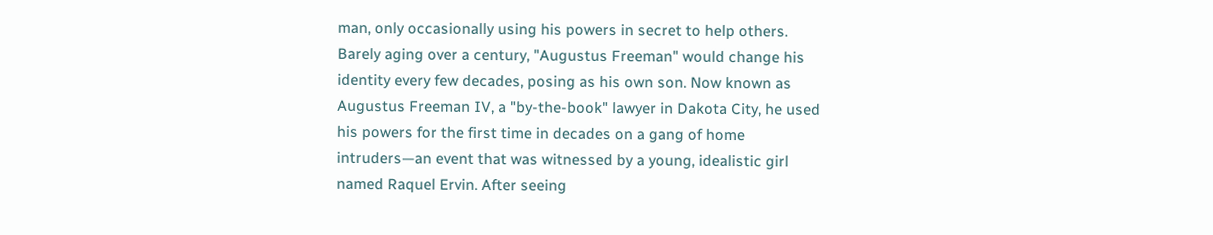man, only occasionally using his powers in secret to help others. Barely aging over a century, "Augustus Freeman" would change his identity every few decades, posing as his own son. Now known as Augustus Freeman IV, a "by-the-book" lawyer in Dakota City, he used his powers for the first time in decades on a gang of home intruders—an event that was witnessed by a young, idealistic girl named Raquel Ervin. After seeing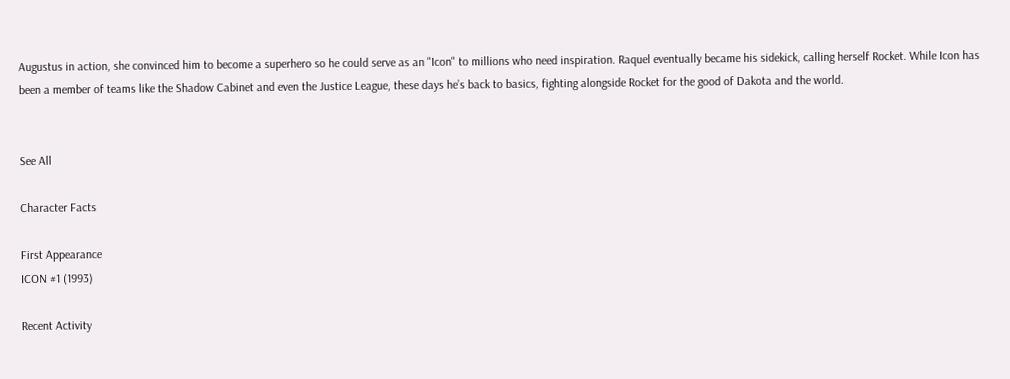Augustus in action, she convinced him to become a superhero so he could serve as an "Icon" to millions who need inspiration. Raquel eventually became his sidekick, calling herself Rocket. While Icon has been a member of teams like the Shadow Cabinet and even the Justice League, these days he’s back to basics, fighting alongside Rocket for the good of Dakota and the world.


See All

Character Facts

First Appearance
ICON #1 (1993)

Recent Activity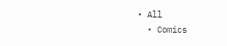• All
  • Comics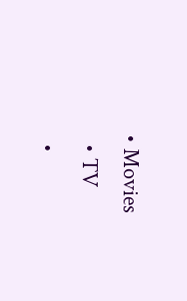• Movies
  • TV
  •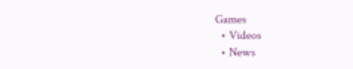Games
  • Videos
  • News